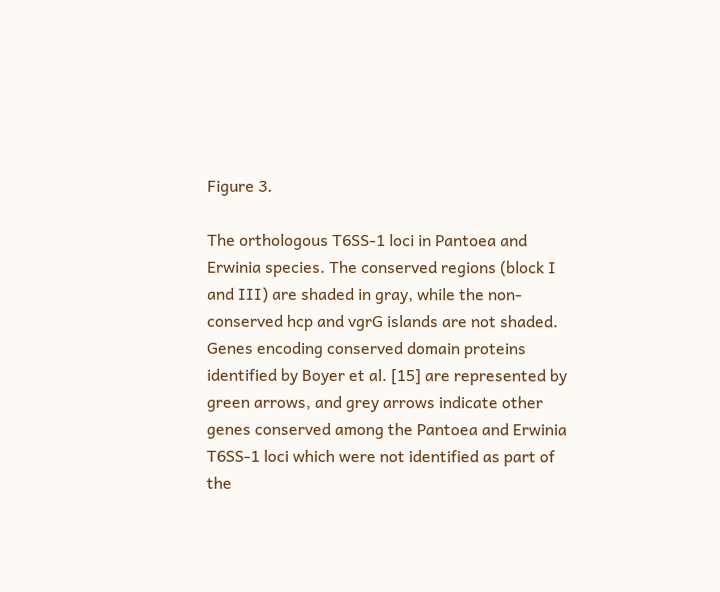Figure 3.

The orthologous T6SS-1 loci in Pantoea and Erwinia species. The conserved regions (block I and III) are shaded in gray, while the non-conserved hcp and vgrG islands are not shaded. Genes encoding conserved domain proteins identified by Boyer et al. [15] are represented by green arrows, and grey arrows indicate other genes conserved among the Pantoea and Erwinia T6SS-1 loci which were not identified as part of the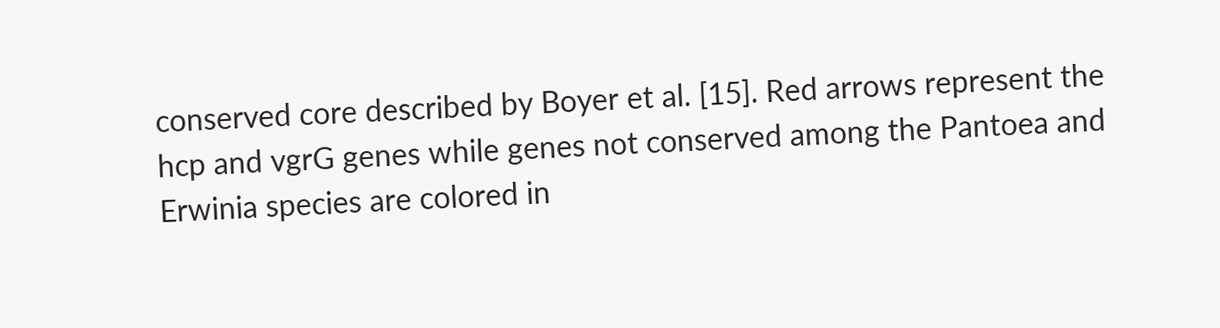conserved core described by Boyer et al. [15]. Red arrows represent the hcp and vgrG genes while genes not conserved among the Pantoea and Erwinia species are colored in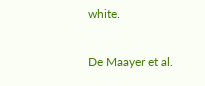white.

De Maayer et al.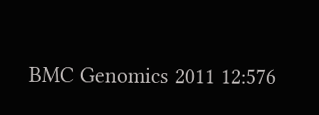BMC Genomics 2011 12:576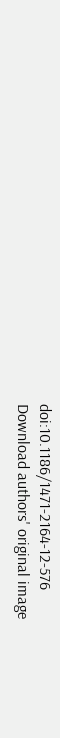doi:10.1186/1471-2164-12-576
Download authors' original image